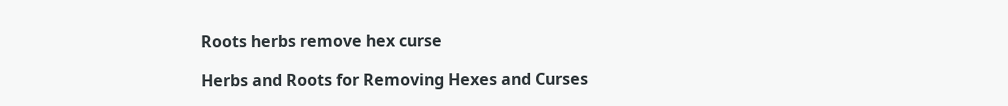Roots herbs remove hex curse

Herbs and Roots for Removing Hexes and Curses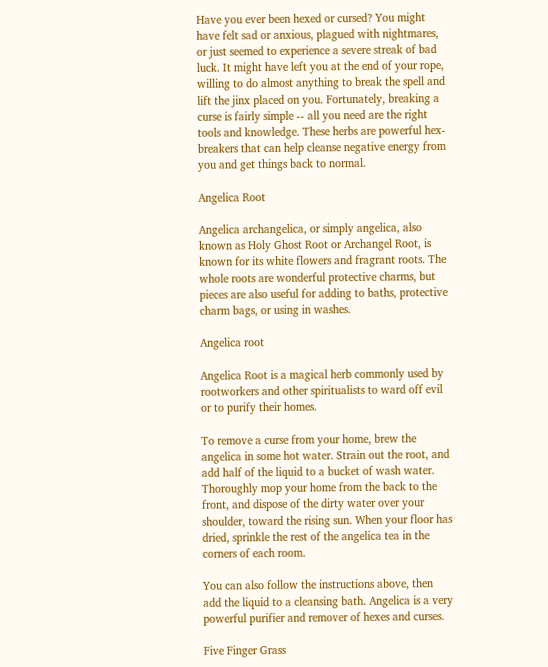Have you ever been hexed or cursed? You might have felt sad or anxious, plagued with nightmares, or just seemed to experience a severe streak of bad luck. It might have left you at the end of your rope, willing to do almost anything to break the spell and lift the jinx placed on you. Fortunately, breaking a curse is fairly simple -- all you need are the right tools and knowledge. These herbs are powerful hex-breakers that can help cleanse negative energy from you and get things back to normal.

Angelica Root

Angelica archangelica, or simply angelica, also known as Holy Ghost Root or Archangel Root, is known for its white flowers and fragrant roots. The whole roots are wonderful protective charms, but pieces are also useful for adding to baths, protective charm bags, or using in washes.

Angelica root

Angelica Root is a magical herb commonly used by rootworkers and other spiritualists to ward off evil or to purify their homes.

To remove a curse from your home, brew the angelica in some hot water. Strain out the root, and add half of the liquid to a bucket of wash water. Thoroughly mop your home from the back to the front, and dispose of the dirty water over your shoulder, toward the rising sun. When your floor has dried, sprinkle the rest of the angelica tea in the corners of each room.

You can also follow the instructions above, then add the liquid to a cleansing bath. Angelica is a very powerful purifier and remover of hexes and curses.

Five Finger Grass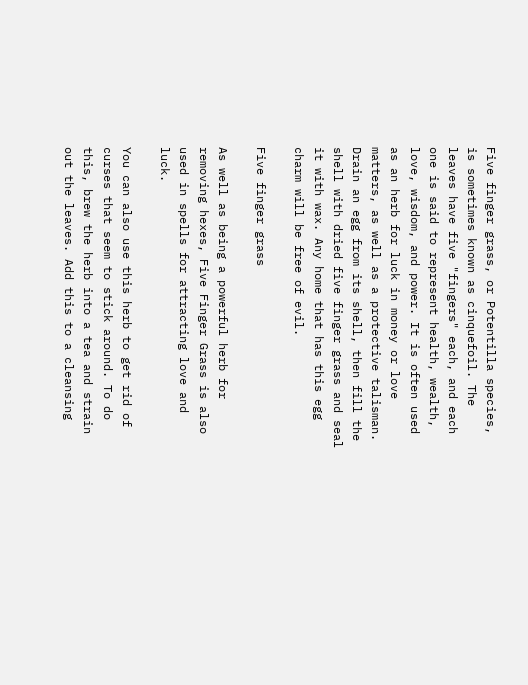Five finger grass, or Potentilla species, is sometimes known as cinquefoil. The leaves have five "fingers" each, and each one is said to represent health, wealth, love, wisdom, and power. It is often used as an herb for luck in money or love matters, as well as a protective talisman. Drain an egg from its shell, then fill the shell with dried five finger grass and seal it with wax. Any home that has this egg charm will be free of evil.

Five finger grass

As well as being a powerful herb for removing hexes, Five Finger Grass is also used in spells for attracting love and luck.

You can also use this herb to get rid of curses that seem to stick around. To do this, brew the herb into a tea and strain out the leaves. Add this to a cleansing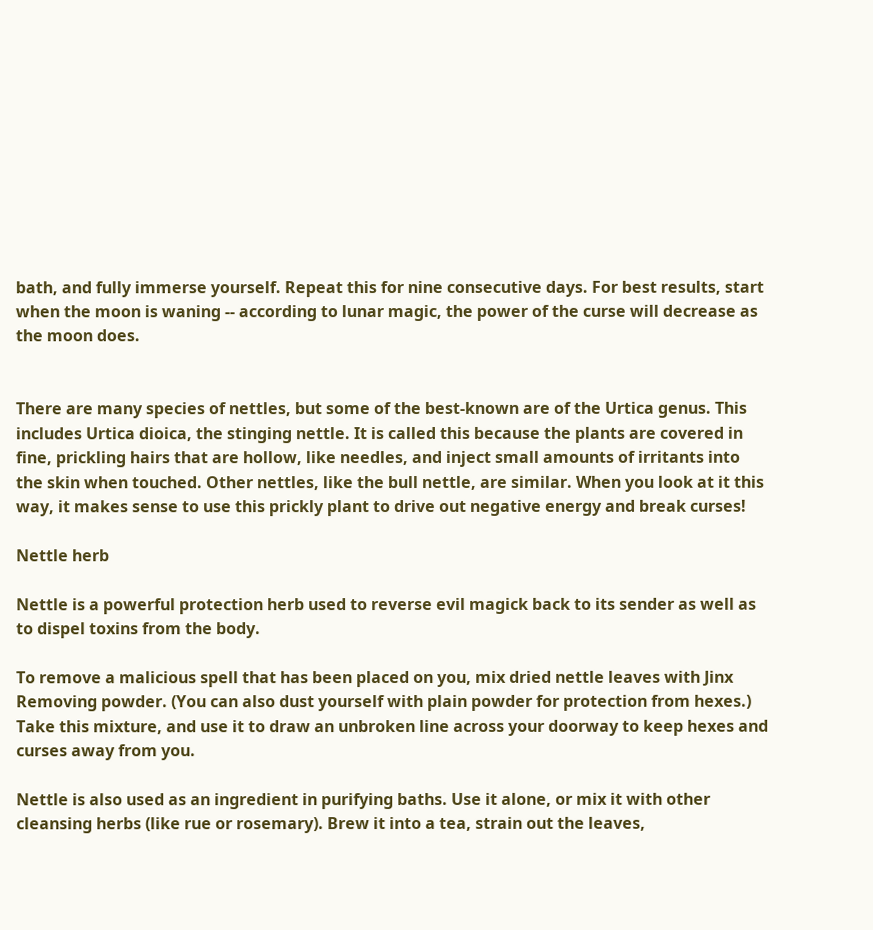bath, and fully immerse yourself. Repeat this for nine consecutive days. For best results, start when the moon is waning -- according to lunar magic, the power of the curse will decrease as the moon does.


There are many species of nettles, but some of the best-known are of the Urtica genus. This includes Urtica dioica, the stinging nettle. It is called this because the plants are covered in fine, prickling hairs that are hollow, like needles, and inject small amounts of irritants into the skin when touched. Other nettles, like the bull nettle, are similar. When you look at it this way, it makes sense to use this prickly plant to drive out negative energy and break curses!

Nettle herb

Nettle is a powerful protection herb used to reverse evil magick back to its sender as well as to dispel toxins from the body.

To remove a malicious spell that has been placed on you, mix dried nettle leaves with Jinx Removing powder. (You can also dust yourself with plain powder for protection from hexes.) Take this mixture, and use it to draw an unbroken line across your doorway to keep hexes and curses away from you.

Nettle is also used as an ingredient in purifying baths. Use it alone, or mix it with other cleansing herbs (like rue or rosemary). Brew it into a tea, strain out the leaves,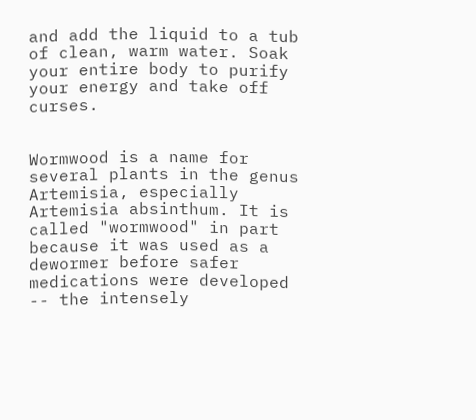and add the liquid to a tub of clean, warm water. Soak your entire body to purify your energy and take off curses.


Wormwood is a name for several plants in the genus Artemisia, especially Artemisia absinthum. It is called "wormwood" in part because it was used as a dewormer before safer medications were developed -- the intensely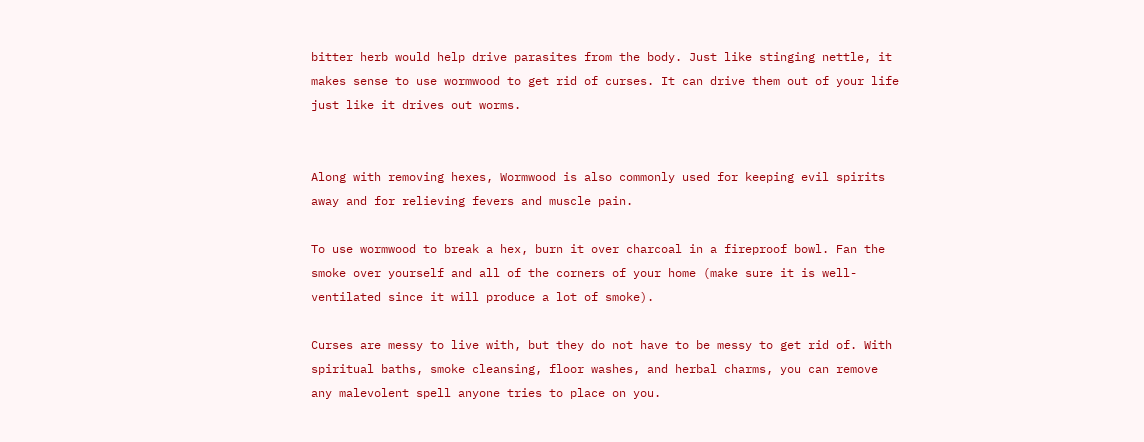bitter herb would help drive parasites from the body. Just like stinging nettle, it makes sense to use wormwood to get rid of curses. It can drive them out of your life just like it drives out worms.


Along with removing hexes, Wormwood is also commonly used for keeping evil spirits away and for relieving fevers and muscle pain.

To use wormwood to break a hex, burn it over charcoal in a fireproof bowl. Fan the smoke over yourself and all of the corners of your home (make sure it is well-ventilated since it will produce a lot of smoke).

Curses are messy to live with, but they do not have to be messy to get rid of. With spiritual baths, smoke cleansing, floor washes, and herbal charms, you can remove any malevolent spell anyone tries to place on you.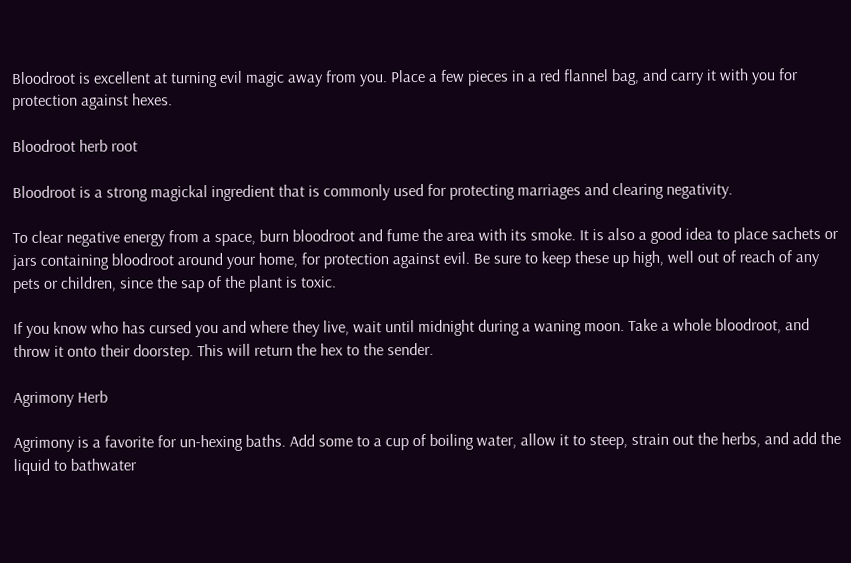Bloodroot is excellent at turning evil magic away from you. Place a few pieces in a red flannel bag, and carry it with you for protection against hexes.

Bloodroot herb root

Bloodroot is a strong magickal ingredient that is commonly used for protecting marriages and clearing negativity.

To clear negative energy from a space, burn bloodroot and fume the area with its smoke. It is also a good idea to place sachets or jars containing bloodroot around your home, for protection against evil. Be sure to keep these up high, well out of reach of any pets or children, since the sap of the plant is toxic.

If you know who has cursed you and where they live, wait until midnight during a waning moon. Take a whole bloodroot, and throw it onto their doorstep. This will return the hex to the sender.

Agrimony Herb

Agrimony is a favorite for un-hexing baths. Add some to a cup of boiling water, allow it to steep, strain out the herbs, and add the liquid to bathwater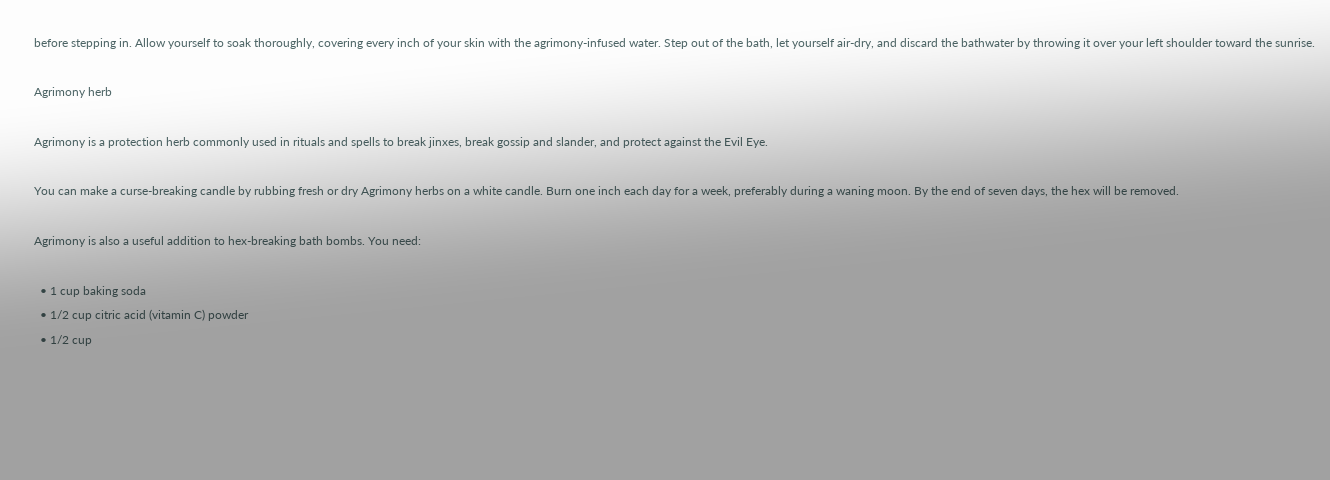before stepping in. Allow yourself to soak thoroughly, covering every inch of your skin with the agrimony-infused water. Step out of the bath, let yourself air-dry, and discard the bathwater by throwing it over your left shoulder toward the sunrise.

Agrimony herb

Agrimony is a protection herb commonly used in rituals and spells to break jinxes, break gossip and slander, and protect against the Evil Eye.

You can make a curse-breaking candle by rubbing fresh or dry Agrimony herbs on a white candle. Burn one inch each day for a week, preferably during a waning moon. By the end of seven days, the hex will be removed.

Agrimony is also a useful addition to hex-breaking bath bombs. You need:

  • 1 cup baking soda
  • 1/2 cup citric acid (vitamin C) powder
  • 1/2 cup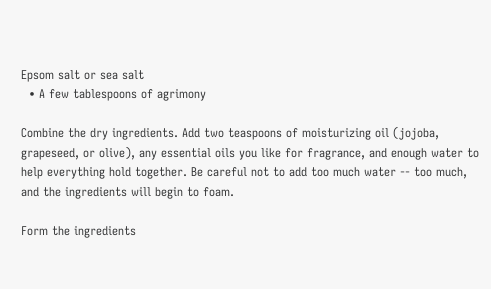Epsom salt or sea salt
  • A few tablespoons of agrimony

Combine the dry ingredients. Add two teaspoons of moisturizing oil (jojoba, grapeseed, or olive), any essential oils you like for fragrance, and enough water to help everything hold together. Be careful not to add too much water -- too much, and the ingredients will begin to foam.

Form the ingredients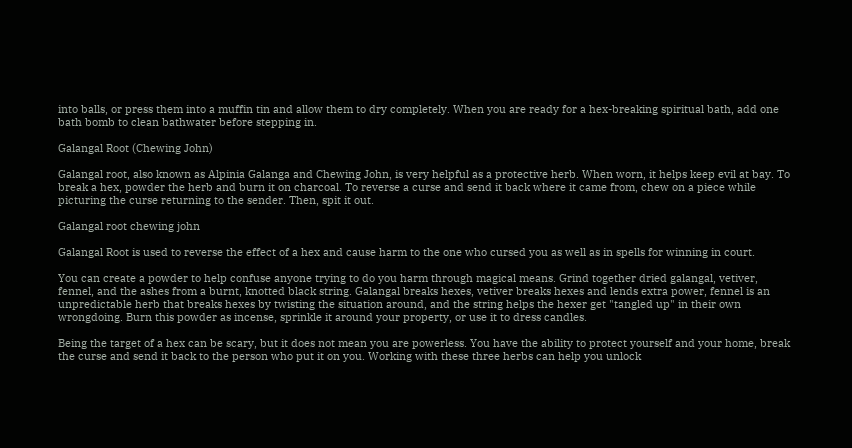into balls, or press them into a muffin tin and allow them to dry completely. When you are ready for a hex-breaking spiritual bath, add one bath bomb to clean bathwater before stepping in.

Galangal Root (Chewing John)

Galangal root, also known as Alpinia Galanga and Chewing John, is very helpful as a protective herb. When worn, it helps keep evil at bay. To break a hex, powder the herb and burn it on charcoal. To reverse a curse and send it back where it came from, chew on a piece while picturing the curse returning to the sender. Then, spit it out.

Galangal root chewing john

Galangal Root is used to reverse the effect of a hex and cause harm to the one who cursed you as well as in spells for winning in court.

You can create a powder to help confuse anyone trying to do you harm through magical means. Grind together dried galangal, vetiver, fennel, and the ashes from a burnt, knotted black string. Galangal breaks hexes, vetiver breaks hexes and lends extra power, fennel is an unpredictable herb that breaks hexes by twisting the situation around, and the string helps the hexer get "tangled up" in their own wrongdoing. Burn this powder as incense, sprinkle it around your property, or use it to dress candles.

Being the target of a hex can be scary, but it does not mean you are powerless. You have the ability to protect yourself and your home, break the curse and send it back to the person who put it on you. Working with these three herbs can help you unlock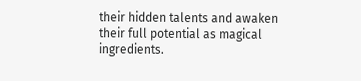their hidden talents and awaken their full potential as magical ingredients.